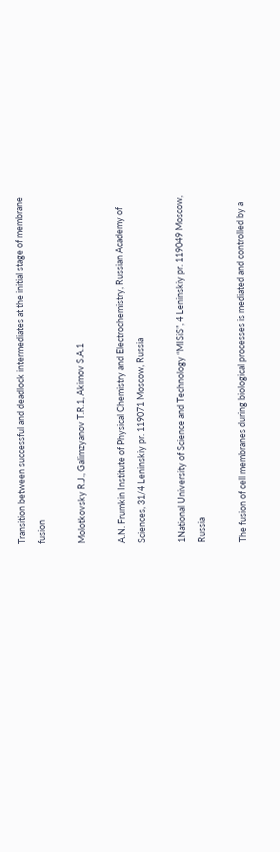Transition between successful and deadlock intermediates at the initial stage of membrane fusion

Molotkovsky R.J., Galimzyanov T.R.1, Akimov S.A.1

A.N. Frumkin Institute of Physical Chemistry and Electrochemistry, Russian Academy of Sciences, 31/4 Leninskiy pr. 119071 Moscow, Russia

1National University of Science and Technology “MISiS”, 4 Leninskiy pr. 119049 Moscow, Russia

The fusion of cell membranes during biological processes is mediated and controlled by a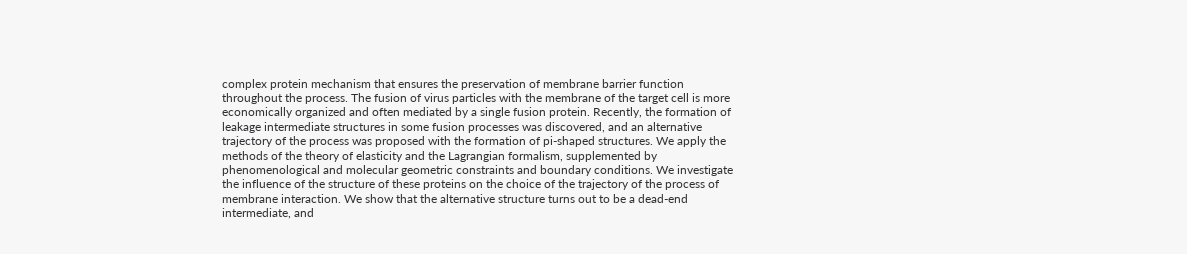complex protein mechanism that ensures the preservation of membrane barrier function throughout the process. The fusion of virus particles with the membrane of the target cell is more economically organized and often mediated by a single fusion protein. Recently, the formation of leakage intermediate structures in some fusion processes was discovered, and an alternative trajectory of the process was proposed with the formation of pi-shaped structures. We apply the methods of the theory of elasticity and the Lagrangian formalism, supplemented by phenomenological and molecular geometric constraints and boundary conditions. We investigate the influence of the structure of these proteins on the choice of the trajectory of the process of membrane interaction. We show that the alternative structure turns out to be a dead-end intermediate, and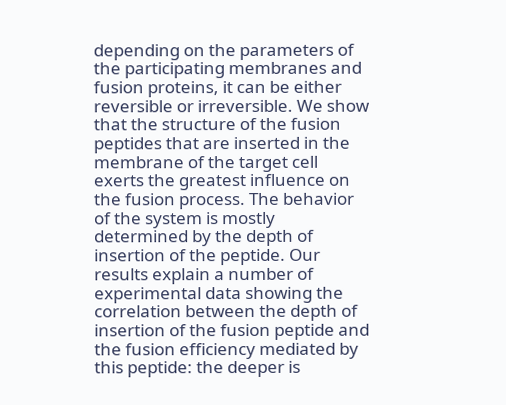depending on the parameters of the participating membranes and fusion proteins, it can be either reversible or irreversible. We show that the structure of the fusion peptides that are inserted in the membrane of the target cell exerts the greatest influence on the fusion process. The behavior of the system is mostly determined by the depth of insertion of the peptide. Our results explain a number of experimental data showing the correlation between the depth of insertion of the fusion peptide and the fusion efficiency mediated by this peptide: the deeper is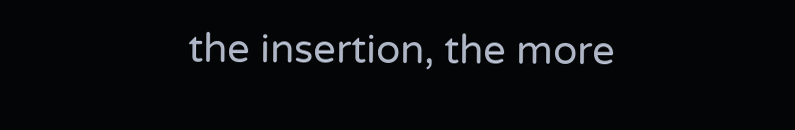the insertion, the more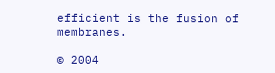efficient is the fusion of membranes.

© 2004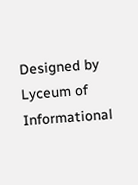Designed by Lyceum of Informational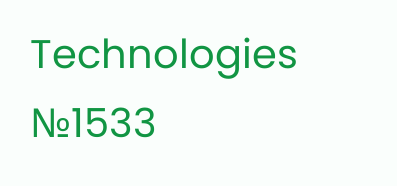Technologies №1533